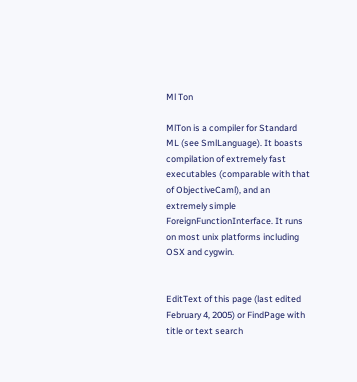Ml Ton

MlTon is a compiler for Standard ML (see SmlLanguage). It boasts compilation of extremely fast executables (comparable with that of ObjectiveCaml), and an extremely simple ForeignFunctionInterface. It runs on most unix platforms including OSX and cygwin.


EditText of this page (last edited February 4, 2005) or FindPage with title or text search